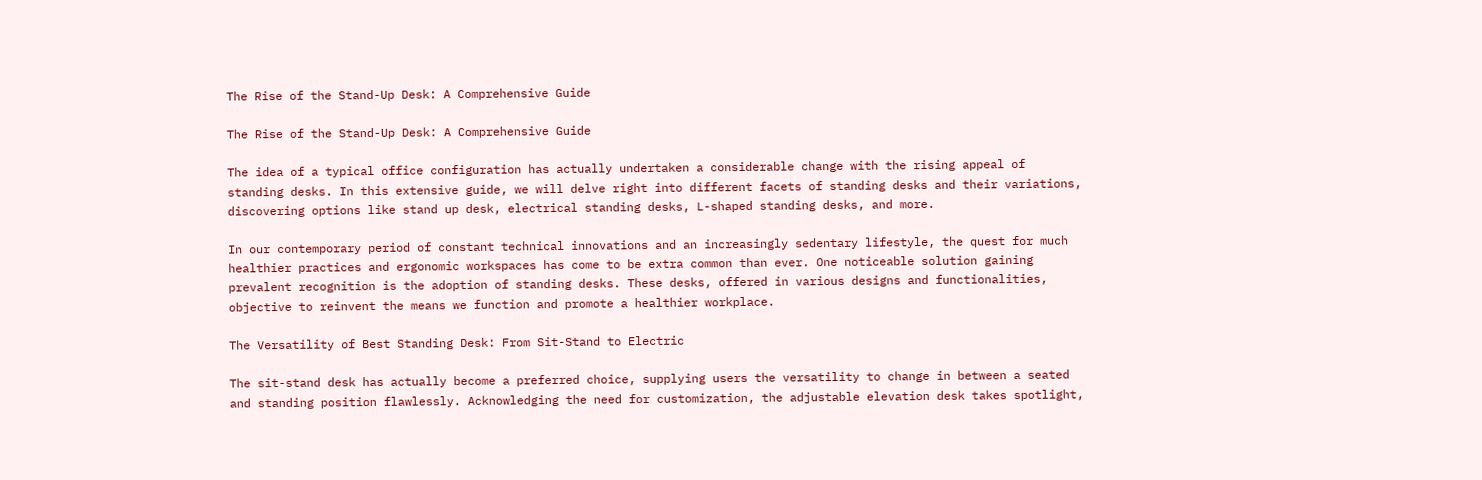The Rise of the Stand-Up Desk: A Comprehensive Guide

The Rise of the Stand-Up Desk: A Comprehensive Guide

The idea of a typical office configuration has actually undertaken a considerable change with the rising appeal of standing desks. In this extensive guide, we will delve right into different facets of standing desks and their variations, discovering options like stand up desk, electrical standing desks, L-shaped standing desks, and more.

In our contemporary period of constant technical innovations and an increasingly sedentary lifestyle, the quest for much healthier practices and ergonomic workspaces has come to be extra common than ever. One noticeable solution gaining prevalent recognition is the adoption of standing desks. These desks, offered in various designs and functionalities, objective to reinvent the means we function and promote a healthier workplace.

The Versatility of Best Standing Desk: From Sit-Stand to Electric

The sit-stand desk has actually become a preferred choice, supplying users the versatility to change in between a seated and standing position flawlessly. Acknowledging the need for customization, the adjustable elevation desk takes spotlight,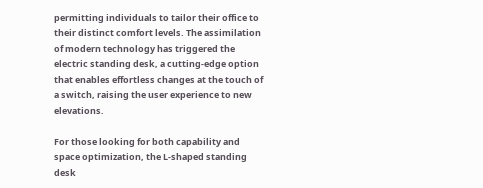permitting individuals to tailor their office to their distinct comfort levels. The assimilation of modern technology has triggered the electric standing desk, a cutting-edge option that enables effortless changes at the touch of a switch, raising the user experience to new elevations.

For those looking for both capability and space optimization, the L-shaped standing desk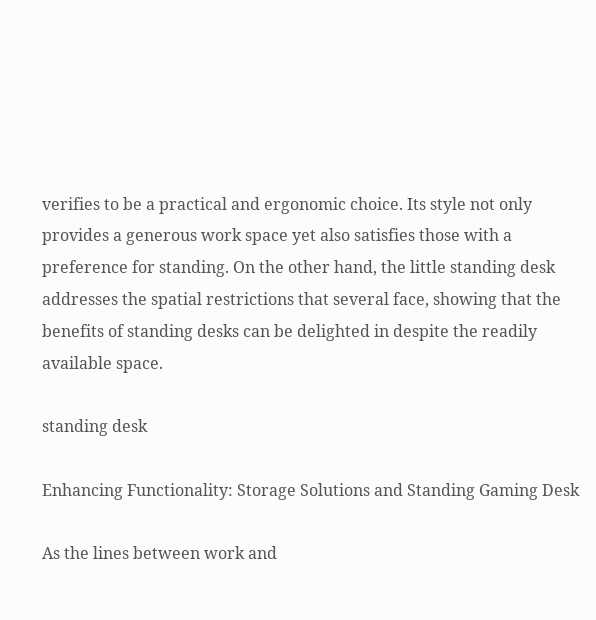verifies to be a practical and ergonomic choice. Its style not only provides a generous work space yet also satisfies those with a preference for standing. On the other hand, the little standing desk addresses the spatial restrictions that several face, showing that the benefits of standing desks can be delighted in despite the readily available space.

standing desk

Enhancing Functionality: Storage Solutions and Standing Gaming Desk

As the lines between work and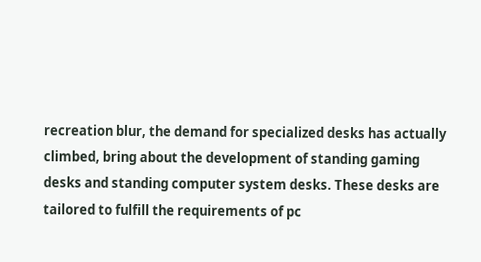recreation blur, the demand for specialized desks has actually climbed, bring about the development of standing gaming desks and standing computer system desks. These desks are tailored to fulfill the requirements of pc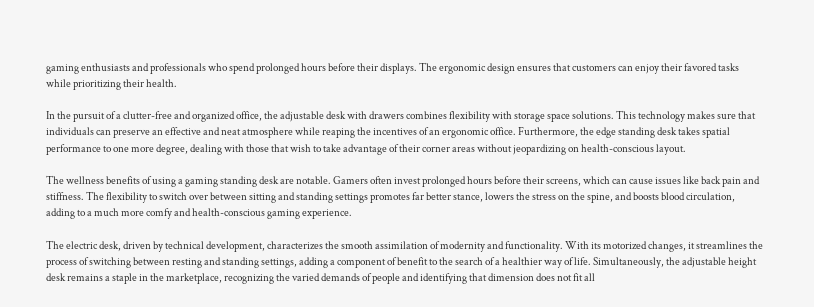gaming enthusiasts and professionals who spend prolonged hours before their displays. The ergonomic design ensures that customers can enjoy their favored tasks while prioritizing their health.

In the pursuit of a clutter-free and organized office, the adjustable desk with drawers combines flexibility with storage space solutions. This technology makes sure that individuals can preserve an effective and neat atmosphere while reaping the incentives of an ergonomic office. Furthermore, the edge standing desk takes spatial performance to one more degree, dealing with those that wish to take advantage of their corner areas without jeopardizing on health-conscious layout.

The wellness benefits of using a gaming standing desk are notable. Gamers often invest prolonged hours before their screens, which can cause issues like back pain and stiffness. The flexibility to switch over between sitting and standing settings promotes far better stance, lowers the stress on the spine, and boosts blood circulation, adding to a much more comfy and health-conscious gaming experience.

The electric desk, driven by technical development, characterizes the smooth assimilation of modernity and functionality. With its motorized changes, it streamlines the process of switching between resting and standing settings, adding a component of benefit to the search of a healthier way of life. Simultaneously, the adjustable height desk remains a staple in the marketplace, recognizing the varied demands of people and identifying that dimension does not fit all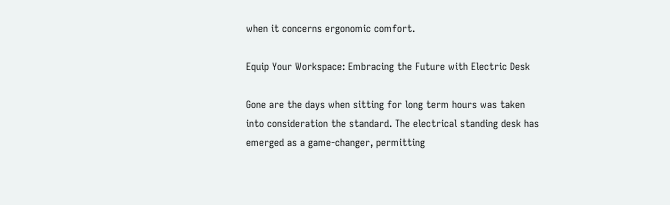when it concerns ergonomic comfort.

Equip Your Workspace: Embracing the Future with Electric Desk

Gone are the days when sitting for long term hours was taken into consideration the standard. The electrical standing desk has emerged as a game-changer, permitting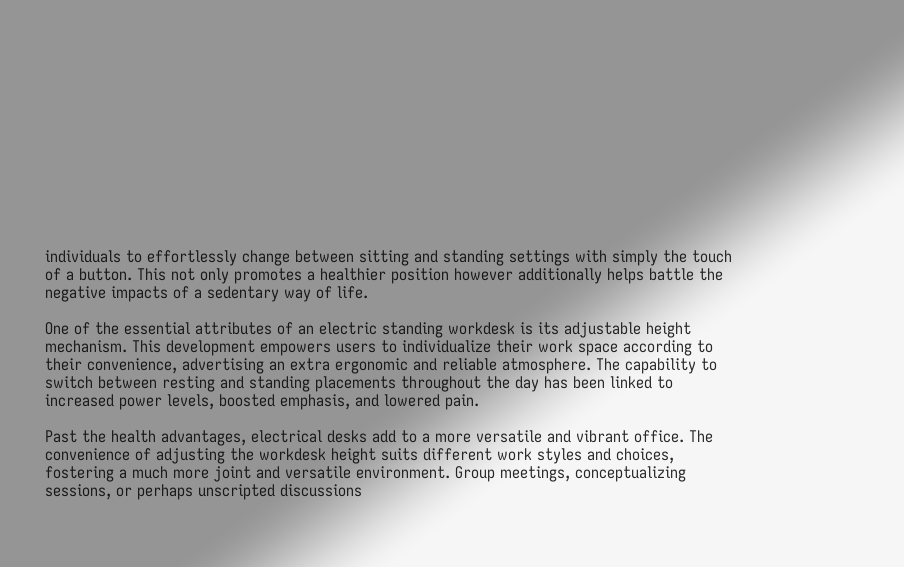individuals to effortlessly change between sitting and standing settings with simply the touch of a button. This not only promotes a healthier position however additionally helps battle the negative impacts of a sedentary way of life.

One of the essential attributes of an electric standing workdesk is its adjustable height mechanism. This development empowers users to individualize their work space according to their convenience, advertising an extra ergonomic and reliable atmosphere. The capability to switch between resting and standing placements throughout the day has been linked to increased power levels, boosted emphasis, and lowered pain.

Past the health advantages, electrical desks add to a more versatile and vibrant office. The convenience of adjusting the workdesk height suits different work styles and choices, fostering a much more joint and versatile environment. Group meetings, conceptualizing sessions, or perhaps unscripted discussions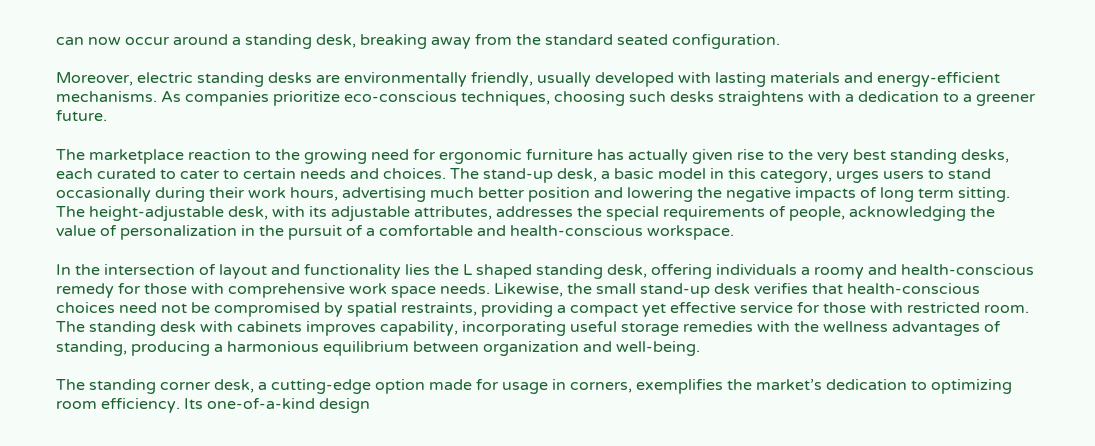can now occur around a standing desk, breaking away from the standard seated configuration.

Moreover, electric standing desks are environmentally friendly, usually developed with lasting materials and energy-efficient mechanisms. As companies prioritize eco-conscious techniques, choosing such desks straightens with a dedication to a greener future.

The marketplace reaction to the growing need for ergonomic furniture has actually given rise to the very best standing desks, each curated to cater to certain needs and choices. The stand-up desk, a basic model in this category, urges users to stand occasionally during their work hours, advertising much better position and lowering the negative impacts of long term sitting. The height-adjustable desk, with its adjustable attributes, addresses the special requirements of people, acknowledging the value of personalization in the pursuit of a comfortable and health-conscious workspace.

In the intersection of layout and functionality lies the L shaped standing desk, offering individuals a roomy and health-conscious remedy for those with comprehensive work space needs. Likewise, the small stand-up desk verifies that health-conscious choices need not be compromised by spatial restraints, providing a compact yet effective service for those with restricted room. The standing desk with cabinets improves capability, incorporating useful storage remedies with the wellness advantages of standing, producing a harmonious equilibrium between organization and well-being.

The standing corner desk, a cutting-edge option made for usage in corners, exemplifies the market’s dedication to optimizing room efficiency. Its one-of-a-kind design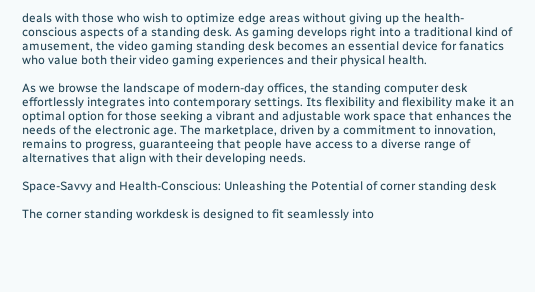deals with those who wish to optimize edge areas without giving up the health-conscious aspects of a standing desk. As gaming develops right into a traditional kind of amusement, the video gaming standing desk becomes an essential device for fanatics who value both their video gaming experiences and their physical health.

As we browse the landscape of modern-day offices, the standing computer desk effortlessly integrates into contemporary settings. Its flexibility and flexibility make it an optimal option for those seeking a vibrant and adjustable work space that enhances the needs of the electronic age. The marketplace, driven by a commitment to innovation, remains to progress, guaranteeing that people have access to a diverse range of alternatives that align with their developing needs.

Space-Savvy and Health-Conscious: Unleashing the Potential of corner standing desk

The corner standing workdesk is designed to fit seamlessly into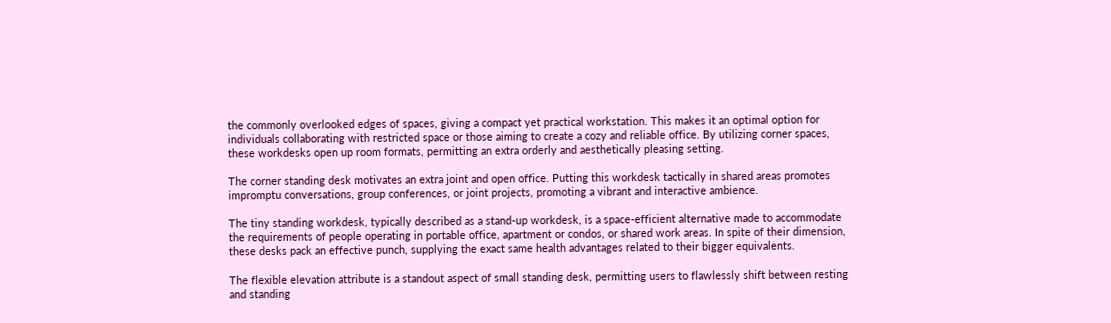the commonly overlooked edges of spaces, giving a compact yet practical workstation. This makes it an optimal option for individuals collaborating with restricted space or those aiming to create a cozy and reliable office. By utilizing corner spaces, these workdesks open up room formats, permitting an extra orderly and aesthetically pleasing setting.

The corner standing desk motivates an extra joint and open office. Putting this workdesk tactically in shared areas promotes impromptu conversations, group conferences, or joint projects, promoting a vibrant and interactive ambience.

The tiny standing workdesk, typically described as a stand-up workdesk, is a space-efficient alternative made to accommodate the requirements of people operating in portable office, apartment or condos, or shared work areas. In spite of their dimension, these desks pack an effective punch, supplying the exact same health advantages related to their bigger equivalents.

The flexible elevation attribute is a standout aspect of small standing desk, permitting users to flawlessly shift between resting and standing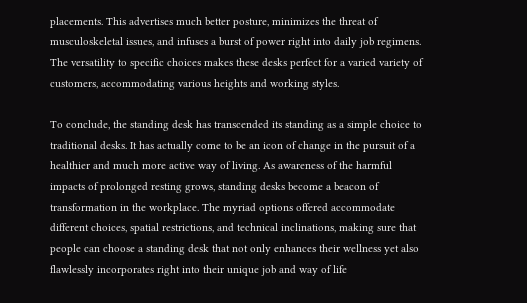placements. This advertises much better posture, minimizes the threat of musculoskeletal issues, and infuses a burst of power right into daily job regimens. The versatility to specific choices makes these desks perfect for a varied variety of customers, accommodating various heights and working styles.

To conclude, the standing desk has transcended its standing as a simple choice to traditional desks. It has actually come to be an icon of change in the pursuit of a healthier and much more active way of living. As awareness of the harmful impacts of prolonged resting grows, standing desks become a beacon of transformation in the workplace. The myriad options offered accommodate different choices, spatial restrictions, and technical inclinations, making sure that people can choose a standing desk that not only enhances their wellness yet also flawlessly incorporates right into their unique job and way of life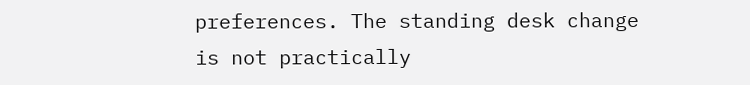preferences. The standing desk change is not practically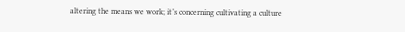altering the means we work; it’s concerning cultivating a culture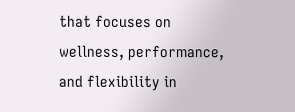that focuses on wellness, performance, and flexibility in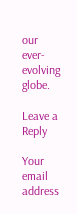our ever-evolving globe.

Leave a Reply

Your email address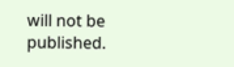will not be published.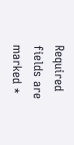Required fields are marked *